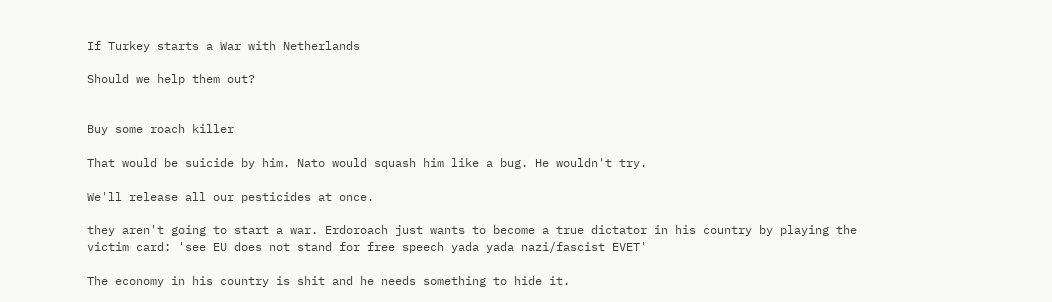If Turkey starts a War with Netherlands

Should we help them out?


Buy some roach killer

That would be suicide by him. Nato would squash him like a bug. He wouldn't try.

We'll release all our pesticides at once.

they aren't going to start a war. Erdoroach just wants to become a true dictator in his country by playing the victim card: 'see EU does not stand for free speech yada yada nazi/fascist EVET'

The economy in his country is shit and he needs something to hide it.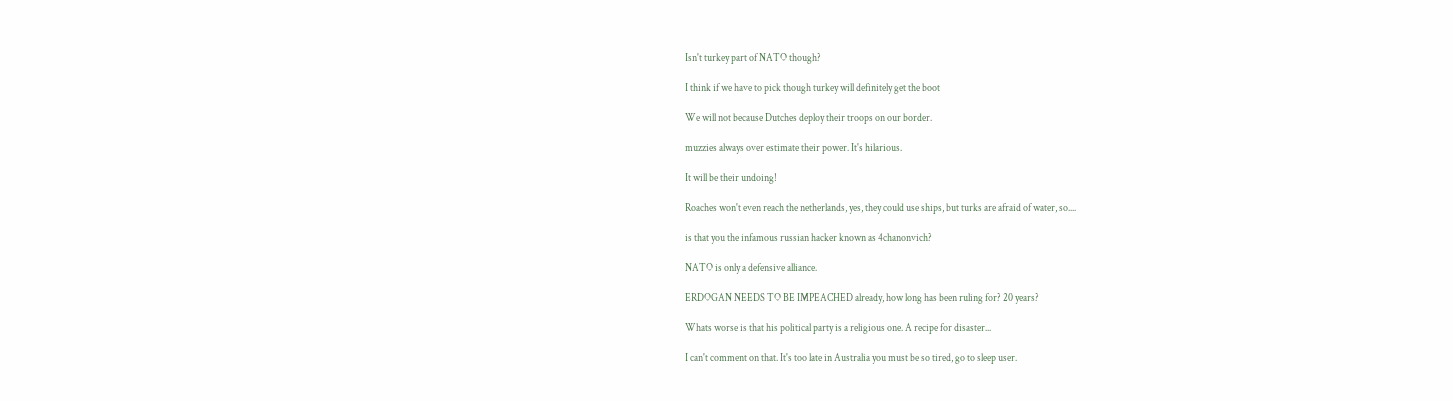Isn't turkey part of NATO though?

I think if we have to pick though turkey will definitely get the boot

We will not because Dutches deploy their troops on our border.

muzzies always over estimate their power. It's hilarious.

It will be their undoing!

Roaches won't even reach the netherlands, yes, they could use ships, but turks are afraid of water, so....

is that you the infamous russian hacker known as 4chanonvich?

NATO is only a defensive alliance.

ERDOGAN NEEDS TO BE IMPEACHED already, how long has been ruling for? 20 years?

Whats worse is that his political party is a religious one. A recipe for disaster...

I can't comment on that. It's too late in Australia you must be so tired, go to sleep user.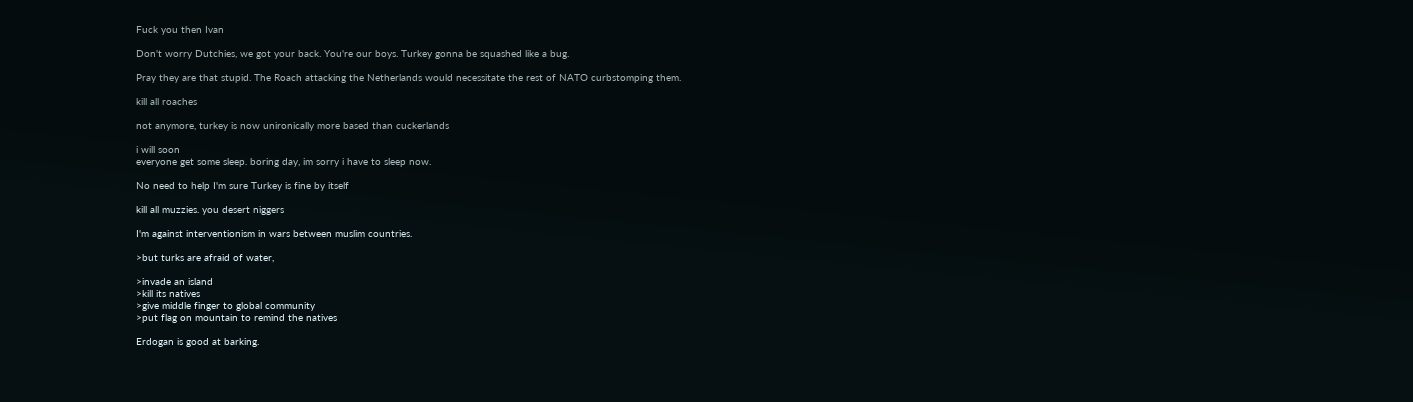Fuck you then Ivan

Don't worry Dutchies, we got your back. You're our boys. Turkey gonna be squashed like a bug.

Pray they are that stupid. The Roach attacking the Netherlands would necessitate the rest of NATO curbstomping them.

kill all roaches

not anymore, turkey is now unironically more based than cuckerlands

i will soon
everyone get some sleep. boring day, im sorry i have to sleep now.

No need to help I'm sure Turkey is fine by itself

kill all muzzies. you desert niggers

I'm against interventionism in wars between muslim countries.

>but turks are afraid of water,

>invade an island
>kill its natives
>give middle finger to global community
>put flag on mountain to remind the natives

Erdogan is good at barking.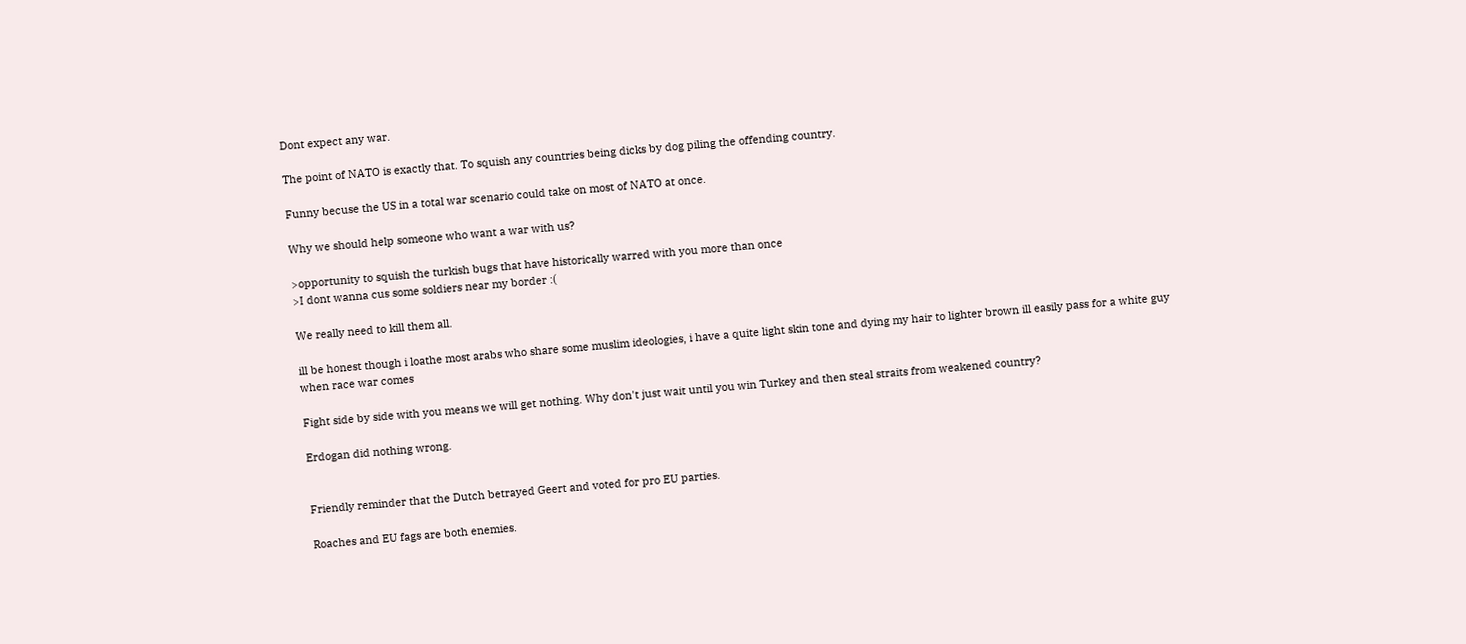Dont expect any war.

The point of NATO is exactly that. To squish any countries being dicks by dog piling the offending country.

Funny becuse the US in a total war scenario could take on most of NATO at once.

Why we should help someone who want a war with us?

>opportunity to squish the turkish bugs that have historically warred with you more than once
>I dont wanna cus some soldiers near my border :(

We really need to kill them all.

ill be honest though i loathe most arabs who share some muslim ideologies, i have a quite light skin tone and dying my hair to lighter brown ill easily pass for a white guy when race war comes

Fight side by side with you means we will get nothing. Why don't just wait until you win Turkey and then steal straits from weakened country?

Erdogan did nothing wrong.


Friendly reminder that the Dutch betrayed Geert and voted for pro EU parties.

Roaches and EU fags are both enemies.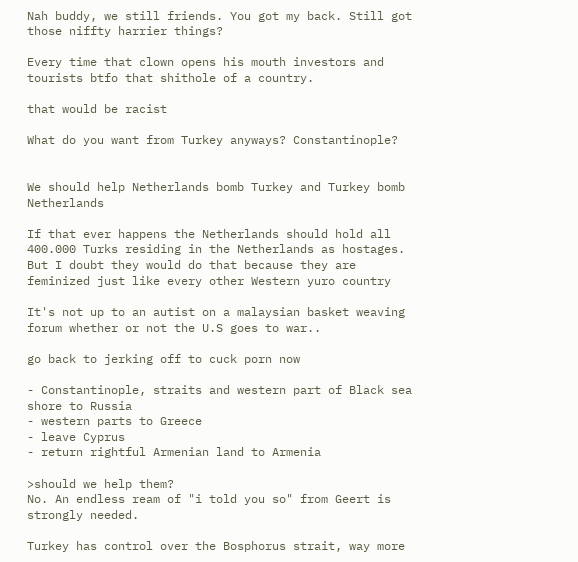Nah buddy, we still friends. You got my back. Still got those niffty harrier things?

Every time that clown opens his mouth investors and tourists btfo that shithole of a country.

that would be racist

What do you want from Turkey anyways? Constantinople?


We should help Netherlands bomb Turkey and Turkey bomb Netherlands

If that ever happens the Netherlands should hold all 400.000 Turks residing in the Netherlands as hostages. But I doubt they would do that because they are feminized just like every other Western yuro country

It's not up to an autist on a malaysian basket weaving forum whether or not the U.S goes to war..

go back to jerking off to cuck porn now

- Constantinople, straits and western part of Black sea shore to Russia
- western parts to Greece
- leave Cyprus
- return rightful Armenian land to Armenia

>should we help them?
No. An endless ream of "i told you so" from Geert is strongly needed.

Turkey has control over the Bosphorus strait, way more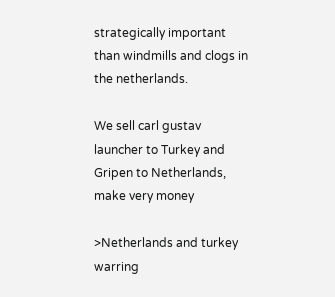strategically important than windmills and clogs in the netherlands.

We sell carl gustav launcher to Turkey and Gripen to Netherlands, make very money

>Netherlands and turkey warring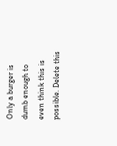Only a burger is dumb enough to even think this is possible. Delete this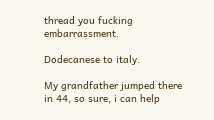thread you fucking embarrassment.

Dodecanese to italy.

My grandfather jumped there in 44, so sure, i can help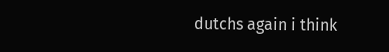dutchs again i think